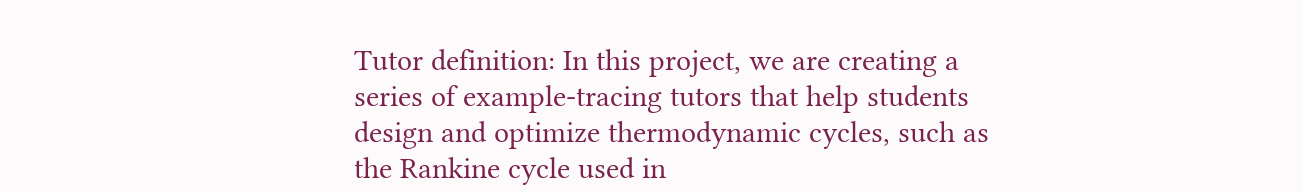Tutor definition: In this project, we are creating a series of example-tracing tutors that help students design and optimize thermodynamic cycles, such as the Rankine cycle used in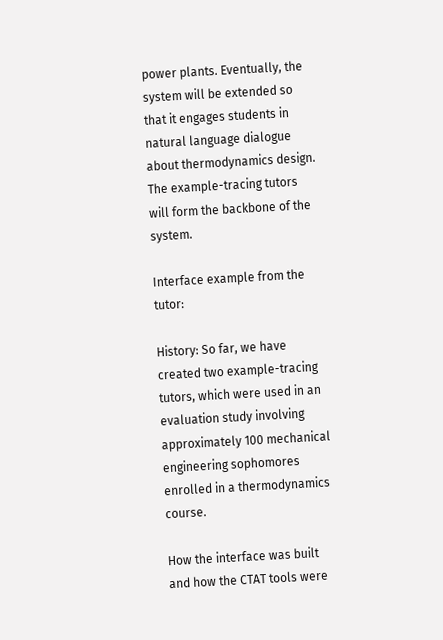power plants. Eventually, the system will be extended so that it engages students in natural language dialogue about thermodynamics design. The example-tracing tutors will form the backbone of the system.

Interface example from the tutor:

History: So far, we have created two example-tracing tutors, which were used in an evaluation study involving approximately 100 mechanical engineering sophomores enrolled in a thermodynamics course.

How the interface was built and how the CTAT tools were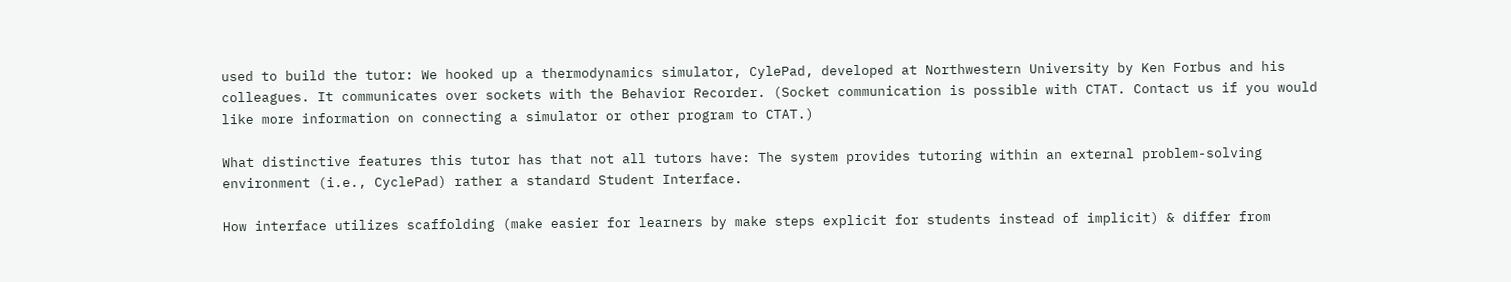used to build the tutor: We hooked up a thermodynamics simulator, CylePad, developed at Northwestern University by Ken Forbus and his colleagues. It communicates over sockets with the Behavior Recorder. (Socket communication is possible with CTAT. Contact us if you would like more information on connecting a simulator or other program to CTAT.)

What distinctive features this tutor has that not all tutors have: The system provides tutoring within an external problem-solving environment (i.e., CyclePad) rather a standard Student Interface.

How interface utilizes scaffolding (make easier for learners by make steps explicit for students instead of implicit) & differ from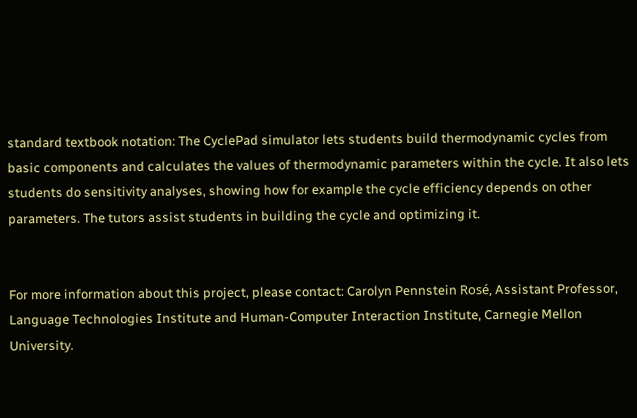standard textbook notation: The CyclePad simulator lets students build thermodynamic cycles from basic components and calculates the values of thermodynamic parameters within the cycle. It also lets students do sensitivity analyses, showing how for example the cycle efficiency depends on other parameters. The tutors assist students in building the cycle and optimizing it.


For more information about this project, please contact: Carolyn Pennstein Rosé, Assistant Professor, Language Technologies Institute and Human-Computer Interaction Institute, Carnegie Mellon University.